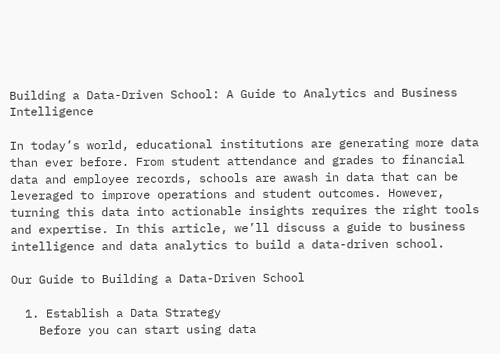Building a Data-Driven School: A Guide to Analytics and Business Intelligence

In today’s world, educational institutions are generating more data than ever before. From student attendance and grades to financial data and employee records, schools are awash in data that can be leveraged to improve operations and student outcomes. However, turning this data into actionable insights requires the right tools and expertise. In this article, we’ll discuss a guide to business intelligence and data analytics to build a data-driven school.

Our Guide to Building a Data-Driven School

  1. Establish a Data Strategy
    Before you can start using data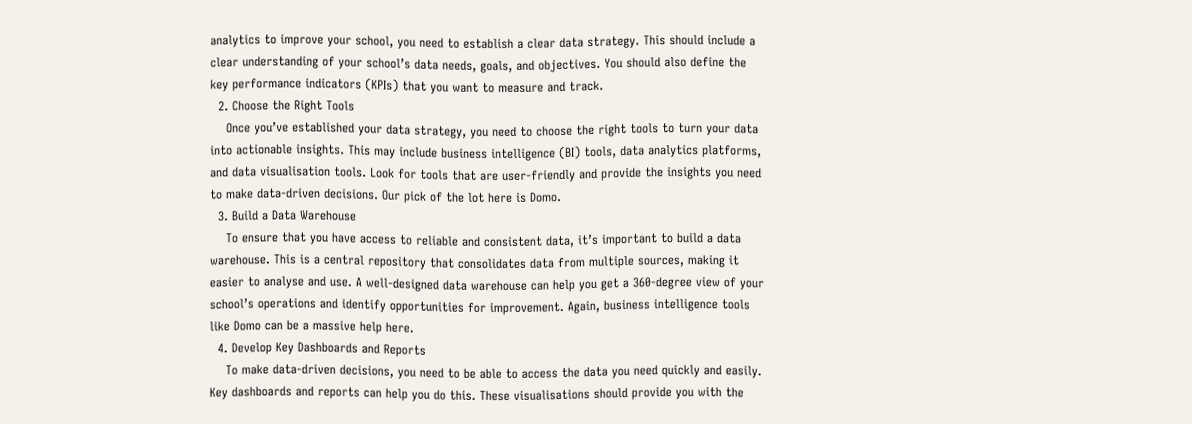analytics to improve your school, you need to establish a clear data strategy. This should include a clear understanding of your school’s data needs, goals, and objectives. You should also define the key performance indicators (KPIs) that you want to measure and track.
  2. Choose the Right Tools
    Once you’ve established your data strategy, you need to choose the right tools to turn your data into actionable insights. This may include business intelligence (BI) tools, data analytics platforms, and data visualisation tools. Look for tools that are user-friendly and provide the insights you need to make data-driven decisions. Our pick of the lot here is Domo.
  3. Build a Data Warehouse
    To ensure that you have access to reliable and consistent data, it’s important to build a data warehouse. This is a central repository that consolidates data from multiple sources, making it easier to analyse and use. A well-designed data warehouse can help you get a 360-degree view of your school’s operations and identify opportunities for improvement. Again, business intelligence tools like Domo can be a massive help here.
  4. Develop Key Dashboards and Reports
    To make data-driven decisions, you need to be able to access the data you need quickly and easily. Key dashboards and reports can help you do this. These visualisations should provide you with the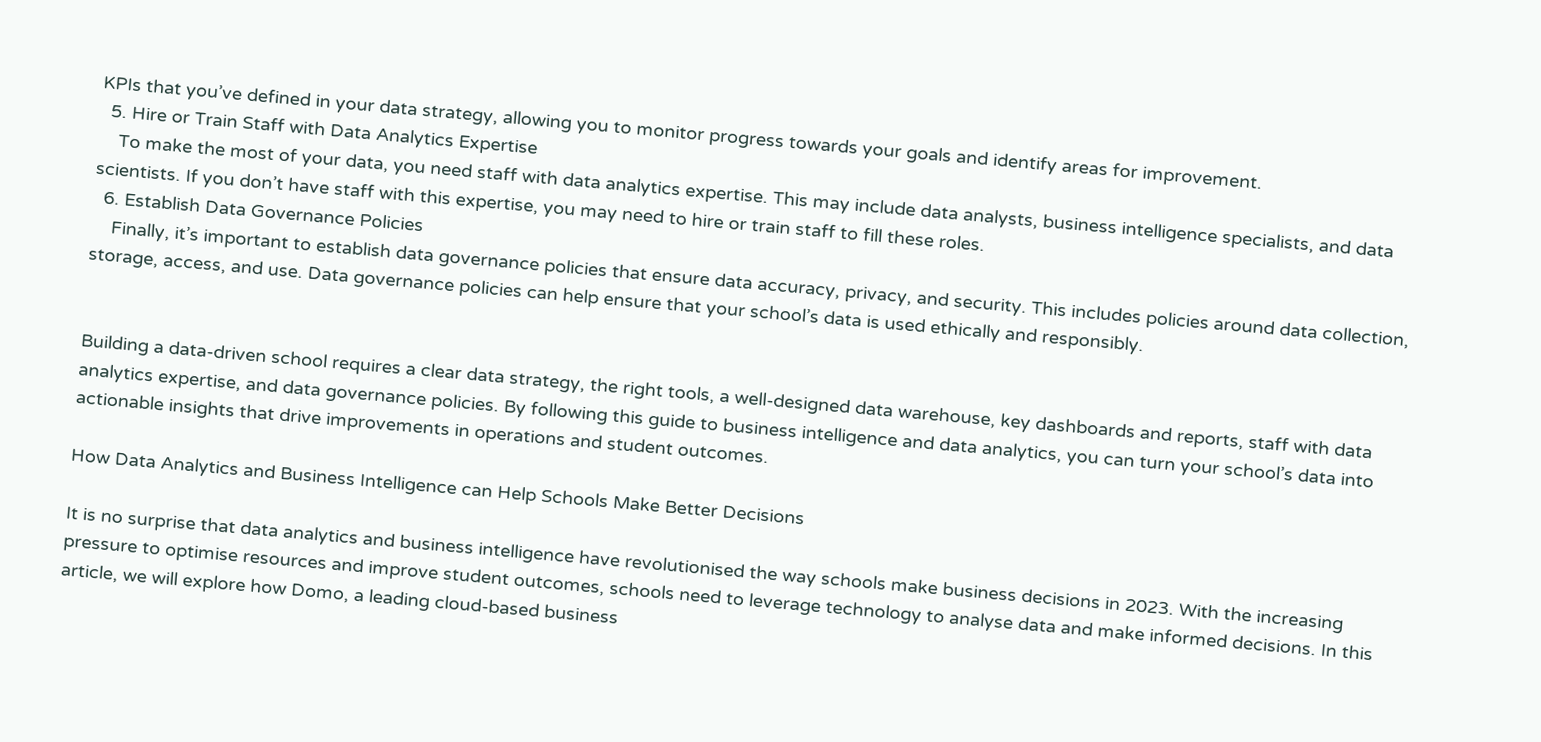KPIs that you’ve defined in your data strategy, allowing you to monitor progress towards your goals and identify areas for improvement.
  5. Hire or Train Staff with Data Analytics Expertise
    To make the most of your data, you need staff with data analytics expertise. This may include data analysts, business intelligence specialists, and data scientists. If you don’t have staff with this expertise, you may need to hire or train staff to fill these roles.
  6. Establish Data Governance Policies
    Finally, it’s important to establish data governance policies that ensure data accuracy, privacy, and security. This includes policies around data collection, storage, access, and use. Data governance policies can help ensure that your school’s data is used ethically and responsibly.


Building a data-driven school requires a clear data strategy, the right tools, a well-designed data warehouse, key dashboards and reports, staff with data analytics expertise, and data governance policies. By following this guide to business intelligence and data analytics, you can turn your school’s data into actionable insights that drive improvements in operations and student outcomes.

How Data Analytics and Business Intelligence can Help Schools Make Better Decisions

It is no surprise that data analytics and business intelligence have revolutionised the way schools make business decisions in 2023. With the increasing pressure to optimise resources and improve student outcomes, schools need to leverage technology to analyse data and make informed decisions. In this article, we will explore how Domo, a leading cloud-based business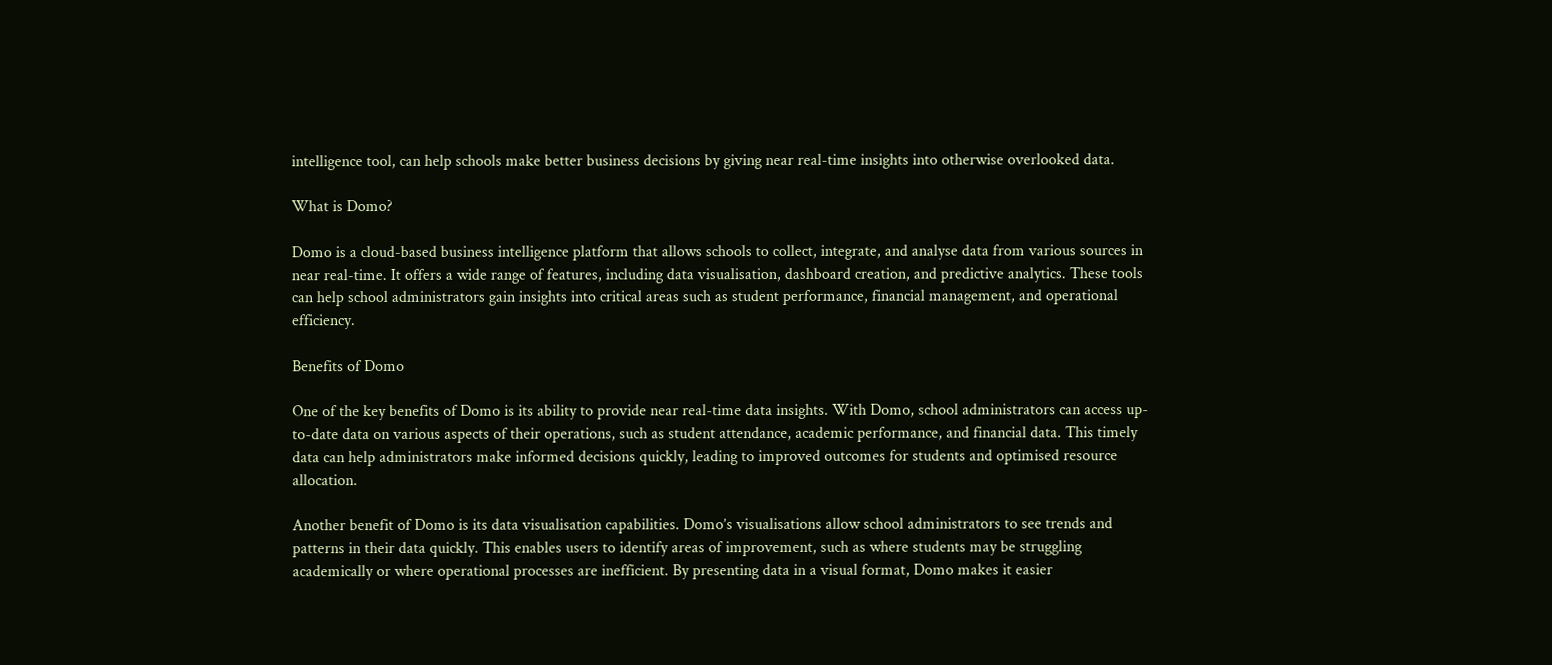intelligence tool, can help schools make better business decisions by giving near real-time insights into otherwise overlooked data.

What is Domo?

Domo is a cloud-based business intelligence platform that allows schools to collect, integrate, and analyse data from various sources in near real-time. It offers a wide range of features, including data visualisation, dashboard creation, and predictive analytics. These tools can help school administrators gain insights into critical areas such as student performance, financial management, and operational efficiency.

Benefits of Domo

One of the key benefits of Domo is its ability to provide near real-time data insights. With Domo, school administrators can access up-to-date data on various aspects of their operations, such as student attendance, academic performance, and financial data. This timely data can help administrators make informed decisions quickly, leading to improved outcomes for students and optimised resource allocation.

Another benefit of Domo is its data visualisation capabilities. Domo’s visualisations allow school administrators to see trends and patterns in their data quickly. This enables users to identify areas of improvement, such as where students may be struggling academically or where operational processes are inefficient. By presenting data in a visual format, Domo makes it easier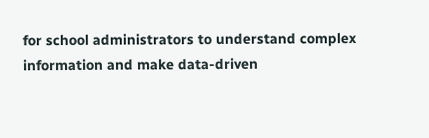for school administrators to understand complex information and make data-driven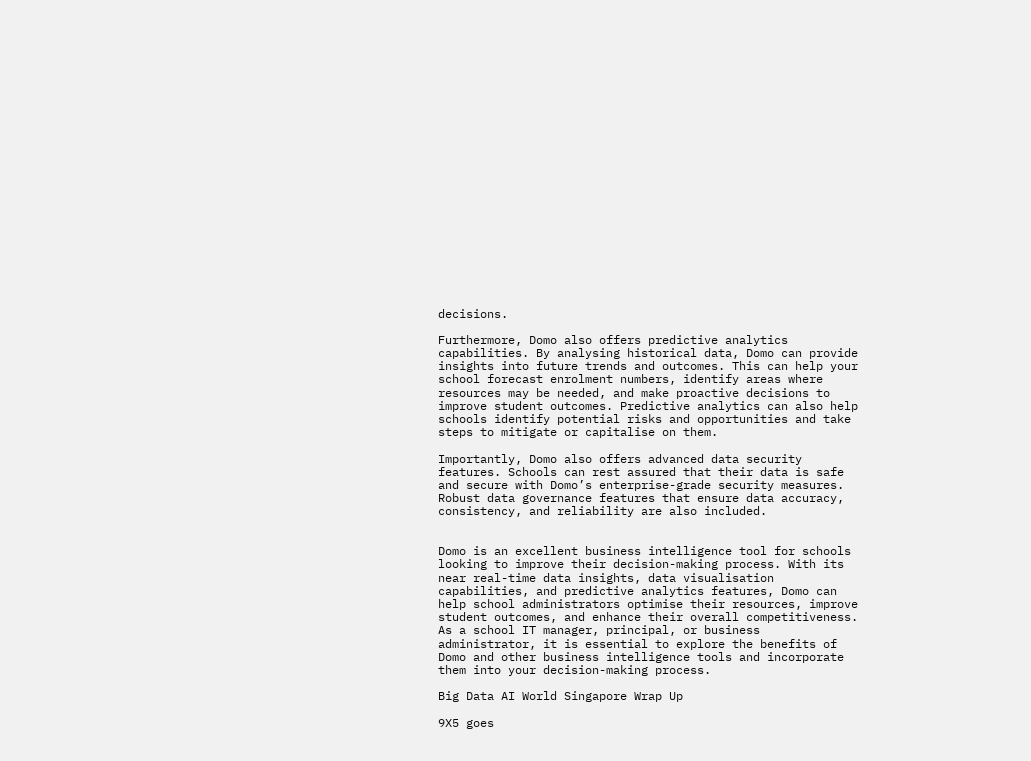decisions.

Furthermore, Domo also offers predictive analytics capabilities. By analysing historical data, Domo can provide insights into future trends and outcomes. This can help your school forecast enrolment numbers, identify areas where resources may be needed, and make proactive decisions to improve student outcomes. Predictive analytics can also help schools identify potential risks and opportunities and take steps to mitigate or capitalise on them.

Importantly, Domo also offers advanced data security features. Schools can rest assured that their data is safe and secure with Domo’s enterprise-grade security measures. Robust data governance features that ensure data accuracy, consistency, and reliability are also included.


Domo is an excellent business intelligence tool for schools looking to improve their decision-making process. With its near real-time data insights, data visualisation capabilities, and predictive analytics features, Domo can help school administrators optimise their resources, improve student outcomes, and enhance their overall competitiveness. As a school IT manager, principal, or business administrator, it is essential to explore the benefits of Domo and other business intelligence tools and incorporate them into your decision-making process.

Big Data AI World Singapore Wrap Up

9X5 goes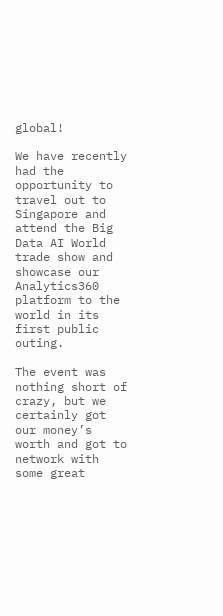global!

We have recently had the opportunity to travel out to Singapore and attend the Big Data AI World trade show and showcase our Analytics360 platform to the world in its first public outing.

The event was nothing short of crazy, but we certainly got our money’s worth and got to network with some great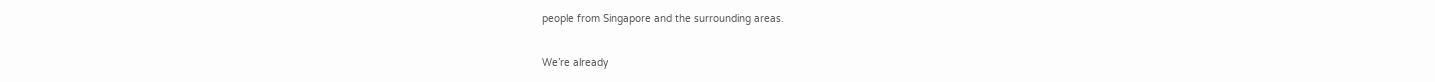people from Singapore and the surrounding areas.

We’re already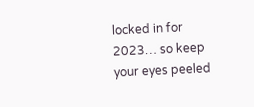locked in for 2023… so keep your eyes peeled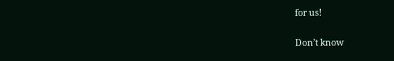for us!

Don’t know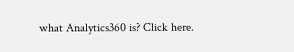what Analytics360 is? Click here.